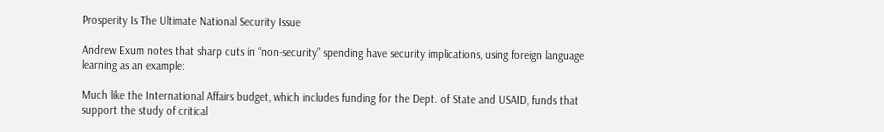Prosperity Is The Ultimate National Security Issue

Andrew Exum notes that sharp cuts in “non-security” spending have security implications, using foreign language learning as an example:

Much like the International Affairs budget, which includes funding for the Dept. of State and USAID, funds that support the study of critical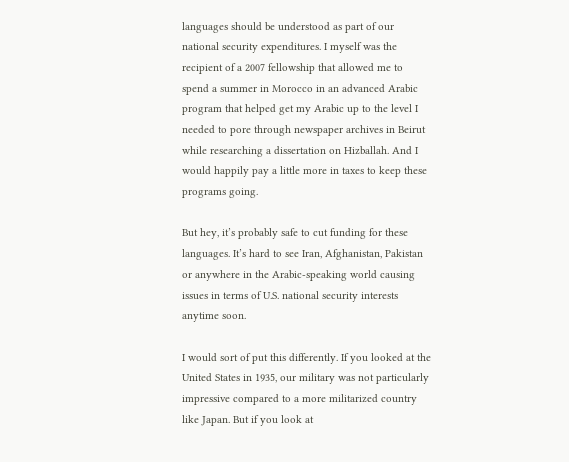languages should be understood as part of our national security expenditures. I myself was the recipient of a 2007 fellowship that allowed me to spend a summer in Morocco in an advanced Arabic program that helped get my Arabic up to the level I needed to pore through newspaper archives in Beirut while researching a dissertation on Hizballah. And I would happily pay a little more in taxes to keep these programs going.

But hey, it’s probably safe to cut funding for these languages. It’s hard to see Iran, Afghanistan, Pakistan or anywhere in the Arabic-speaking world causing issues in terms of U.S. national security interests anytime soon.

I would sort of put this differently. If you looked at the United States in 1935, our military was not particularly impressive compared to a more militarized country like Japan. But if you look at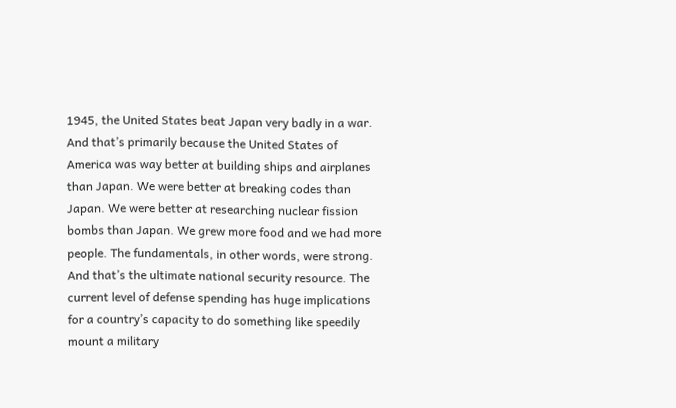1945, the United States beat Japan very badly in a war. And that’s primarily because the United States of America was way better at building ships and airplanes than Japan. We were better at breaking codes than Japan. We were better at researching nuclear fission bombs than Japan. We grew more food and we had more people. The fundamentals, in other words, were strong. And that’s the ultimate national security resource. The current level of defense spending has huge implications for a country’s capacity to do something like speedily mount a military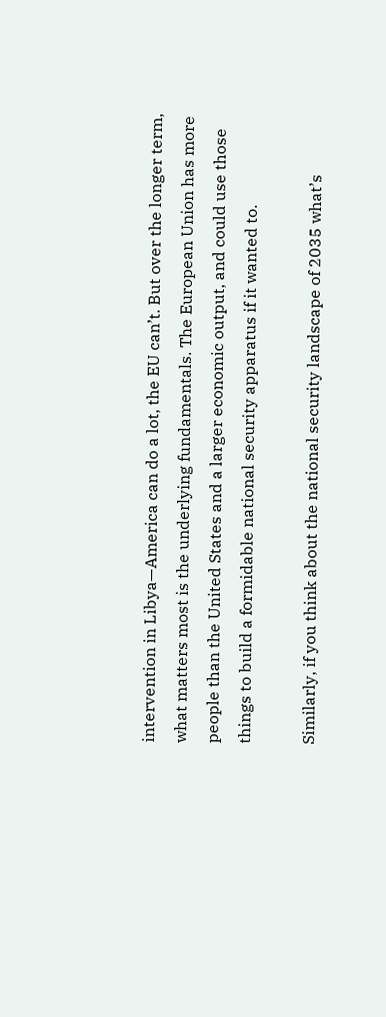intervention in Libya—America can do a lot, the EU can’t. But over the longer term, what matters most is the underlying fundamentals. The European Union has more people than the United States and a larger economic output, and could use those things to build a formidable national security apparatus if it wanted to.

Similarly, if you think about the national security landscape of 2035 what’s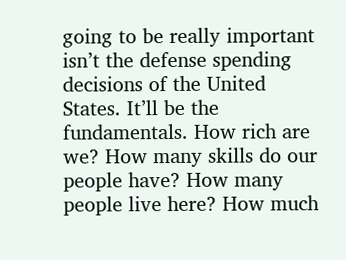going to be really important isn’t the defense spending decisions of the United States. It’ll be the fundamentals. How rich are we? How many skills do our people have? How many people live here? How much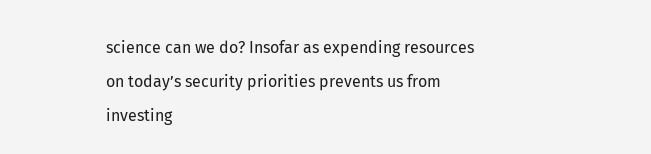science can we do? Insofar as expending resources on today’s security priorities prevents us from investing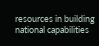resources in building national capabilities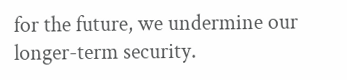for the future, we undermine our longer-term security.